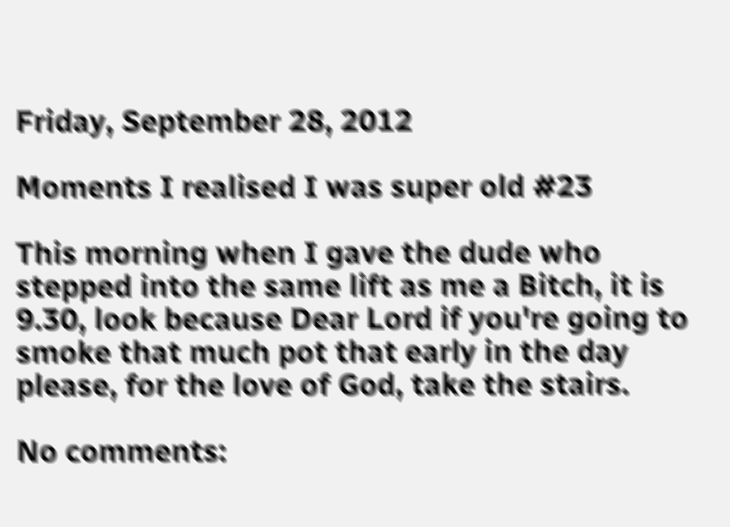Friday, September 28, 2012

Moments I realised I was super old #23

This morning when I gave the dude who stepped into the same lift as me a Bitch, it is 9.30, look because Dear Lord if you're going to smoke that much pot that early in the day please, for the love of God, take the stairs.

No comments: